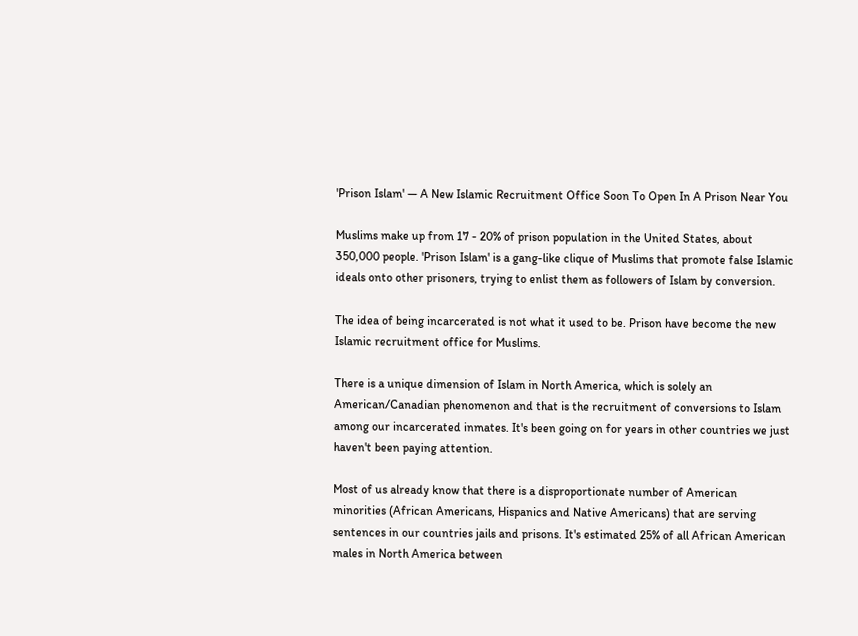'Prison Islam' — A New Islamic Recruitment Office Soon To Open In A Prison Near You

Muslims make up from 17 - 20% of prison population in the United States, about 350,000 people. 'Prison Islam' is a gang-like clique of Muslims that promote false Islamic ideals onto other prisoners, trying to enlist them as followers of Islam by conversion.

The idea of being incarcerated is not what it used to be. Prison have become the new Islamic recruitment office for Muslims.

There is a unique dimension of Islam in North America, which is solely an American/Canadian phenomenon and that is the recruitment of conversions to Islam among our incarcerated inmates. It's been going on for years in other countries we just haven't been paying attention.

Most of us already know that there is a disproportionate number of American minorities (African Americans, Hispanics and Native Americans) that are serving sentences in our countries jails and prisons. It's estimated 25% of all African American males in North America between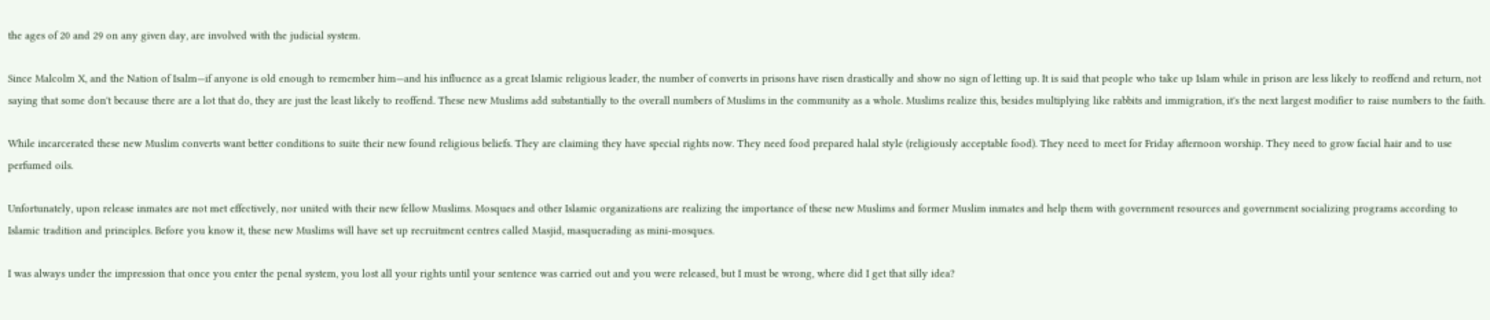the ages of 20 and 29 on any given day, are involved with the judicial system.

Since Malcolm X, and the Nation of Isalm—if anyone is old enough to remember him—and his influence as a great Islamic religious leader, the number of converts in prisons have risen drastically and show no sign of letting up. It is said that people who take up Islam while in prison are less likely to reoffend and return, not saying that some don't because there are a lot that do, they are just the least likely to reoffend. These new Muslims add substantially to the overall numbers of Muslims in the community as a whole. Muslims realize this, besides multiplying like rabbits and immigration, it's the next largest modifier to raise numbers to the faith.

While incarcerated these new Muslim converts want better conditions to suite their new found religious beliefs. They are claiming they have special rights now. They need food prepared halal style (religiously acceptable food). They need to meet for Friday afternoon worship. They need to grow facial hair and to use perfumed oils.

Unfortunately, upon release inmates are not met effectively, nor united with their new fellow Muslims. Mosques and other Islamic organizations are realizing the importance of these new Muslims and former Muslim inmates and help them with government resources and government socializing programs according to Islamic tradition and principles. Before you know it, these new Muslims will have set up recruitment centres called Masjid, masquerading as mini-mosques.

I was always under the impression that once you enter the penal system, you lost all your rights until your sentence was carried out and you were released, but I must be wrong, where did I get that silly idea?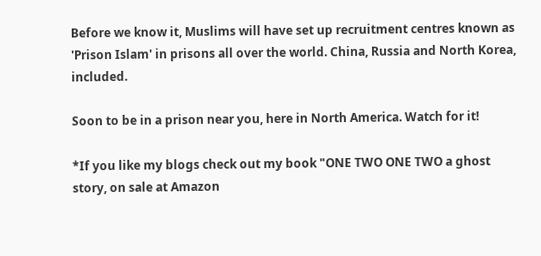Before we know it, Muslims will have set up recruitment centres known as 'Prison Islam' in prisons all over the world. China, Russia and North Korea, included.

Soon to be in a prison near you, here in North America. Watch for it!

*If you like my blogs check out my book "ONE TWO ONE TWO a ghost story, on sale at Amazon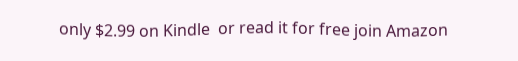only $2.99 on Kindle  or read it for free join Amazon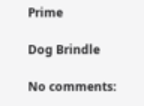Prime

Dog Brindle

No comments: